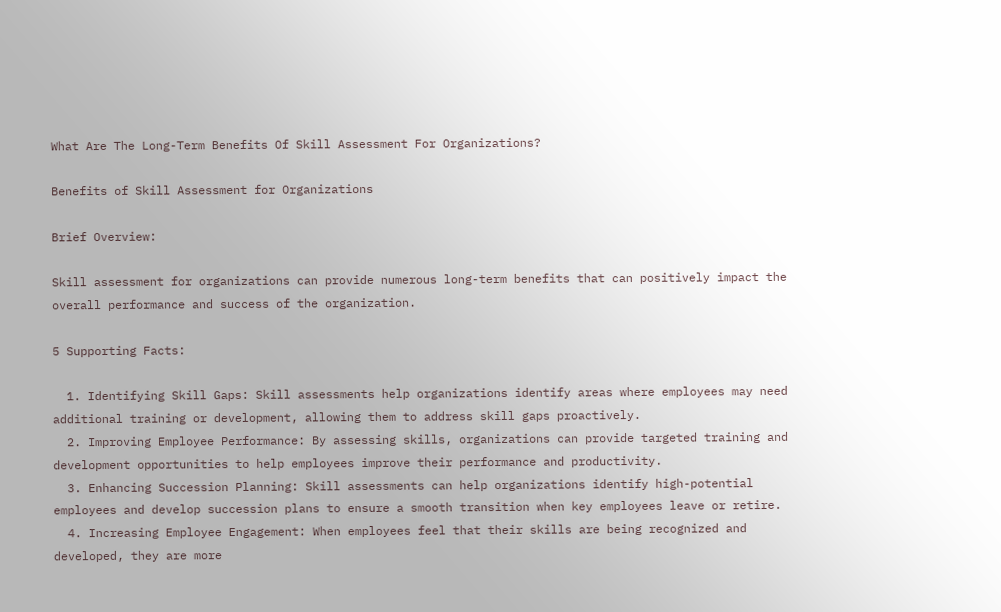What Are The Long-Term Benefits Of Skill Assessment For Organizations?

Benefits of Skill Assessment for Organizations

Brief Overview:

Skill assessment for organizations can provide numerous long-term benefits that can positively impact the overall performance and success of the organization.

5 Supporting Facts:

  1. Identifying Skill Gaps: Skill assessments help organizations identify areas where employees may need additional training or development, allowing them to address skill gaps proactively.
  2. Improving Employee Performance: By assessing skills, organizations can provide targeted training and development opportunities to help employees improve their performance and productivity.
  3. Enhancing Succession Planning: Skill assessments can help organizations identify high-potential employees and develop succession plans to ensure a smooth transition when key employees leave or retire.
  4. Increasing Employee Engagement: When employees feel that their skills are being recognized and developed, they are more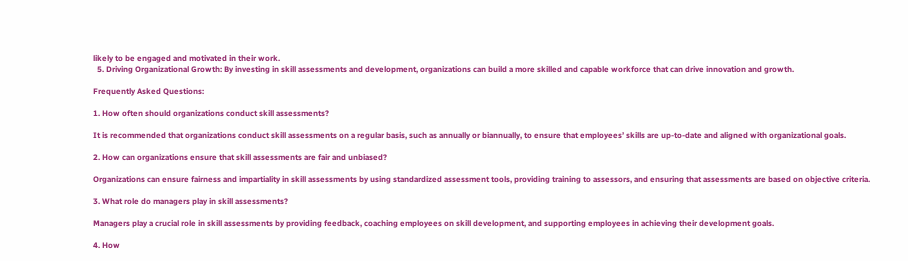likely to be engaged and motivated in their work.
  5. Driving Organizational Growth: By investing in skill assessments and development, organizations can build a more skilled and capable workforce that can drive innovation and growth.

Frequently Asked Questions:

1. How often should organizations conduct skill assessments?

It is recommended that organizations conduct skill assessments on a regular basis, such as annually or biannually, to ensure that employees’ skills are up-to-date and aligned with organizational goals.

2. How can organizations ensure that skill assessments are fair and unbiased?

Organizations can ensure fairness and impartiality in skill assessments by using standardized assessment tools, providing training to assessors, and ensuring that assessments are based on objective criteria.

3. What role do managers play in skill assessments?

Managers play a crucial role in skill assessments by providing feedback, coaching employees on skill development, and supporting employees in achieving their development goals.

4. How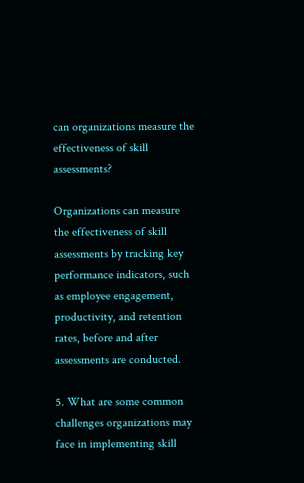can organizations measure the effectiveness of skill assessments?

Organizations can measure the effectiveness of skill assessments by tracking key performance indicators, such as employee engagement, productivity, and retention rates, before and after assessments are conducted.

5. What are some common challenges organizations may face in implementing skill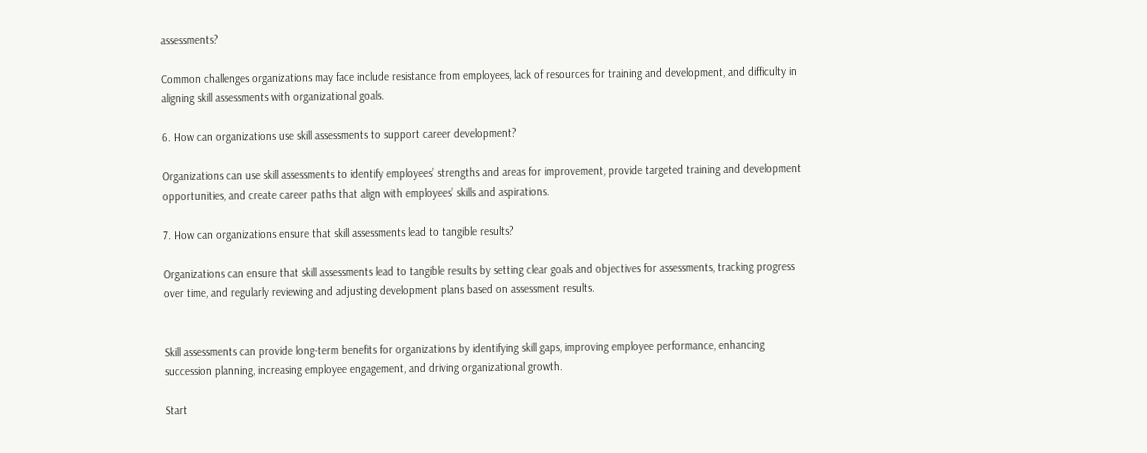assessments?

Common challenges organizations may face include resistance from employees, lack of resources for training and development, and difficulty in aligning skill assessments with organizational goals.

6. How can organizations use skill assessments to support career development?

Organizations can use skill assessments to identify employees’ strengths and areas for improvement, provide targeted training and development opportunities, and create career paths that align with employees’ skills and aspirations.

7. How can organizations ensure that skill assessments lead to tangible results?

Organizations can ensure that skill assessments lead to tangible results by setting clear goals and objectives for assessments, tracking progress over time, and regularly reviewing and adjusting development plans based on assessment results.


Skill assessments can provide long-term benefits for organizations by identifying skill gaps, improving employee performance, enhancing succession planning, increasing employee engagement, and driving organizational growth.

Start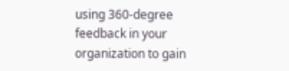using 360-degree feedback in your organization to gain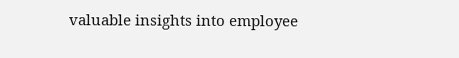valuable insights into employee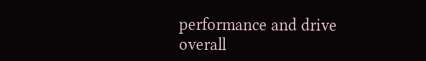performance and drive overall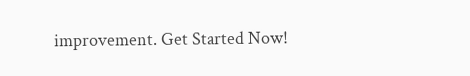improvement. Get Started Now!